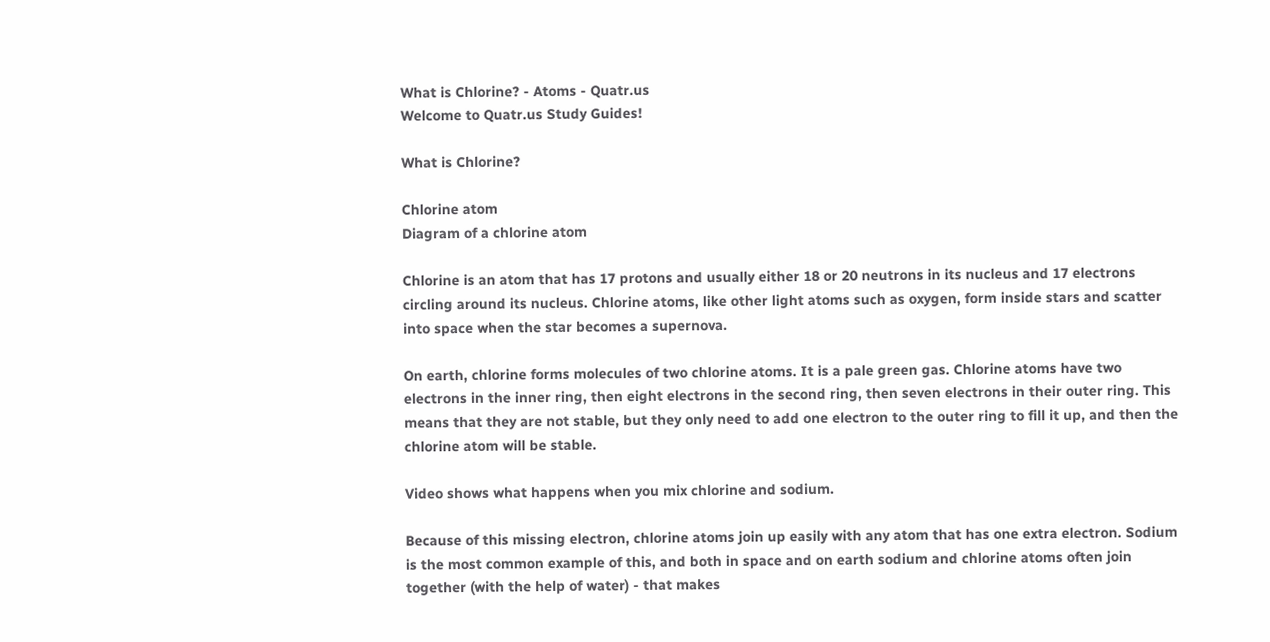What is Chlorine? - Atoms - Quatr.us
Welcome to Quatr.us Study Guides!

What is Chlorine?

Chlorine atom
Diagram of a chlorine atom

Chlorine is an atom that has 17 protons and usually either 18 or 20 neutrons in its nucleus and 17 electrons circling around its nucleus. Chlorine atoms, like other light atoms such as oxygen, form inside stars and scatter into space when the star becomes a supernova.

On earth, chlorine forms molecules of two chlorine atoms. It is a pale green gas. Chlorine atoms have two electrons in the inner ring, then eight electrons in the second ring, then seven electrons in their outer ring. This means that they are not stable, but they only need to add one electron to the outer ring to fill it up, and then the chlorine atom will be stable.

Video shows what happens when you mix chlorine and sodium.

Because of this missing electron, chlorine atoms join up easily with any atom that has one extra electron. Sodium is the most common example of this, and both in space and on earth sodium and chlorine atoms often join together (with the help of water) - that makes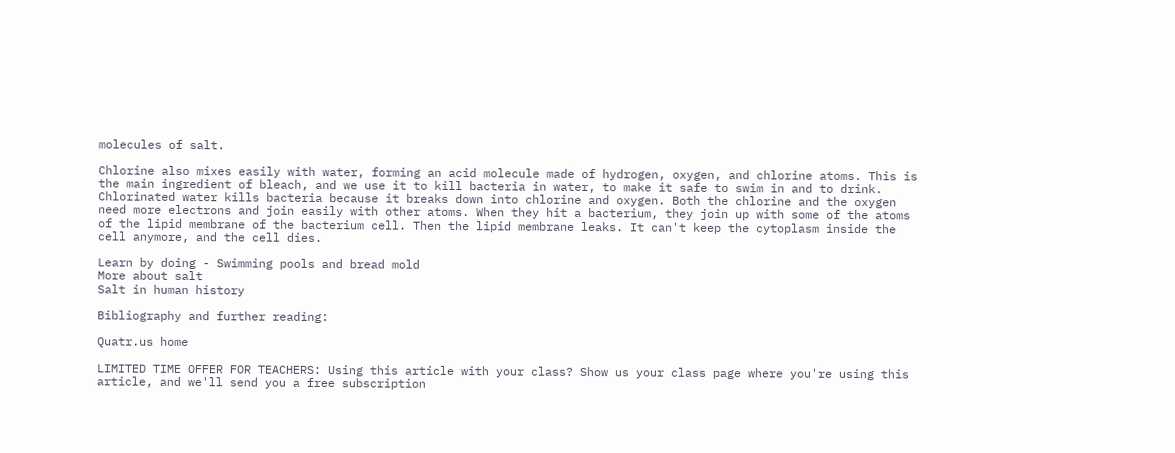molecules of salt.

Chlorine also mixes easily with water, forming an acid molecule made of hydrogen, oxygen, and chlorine atoms. This is the main ingredient of bleach, and we use it to kill bacteria in water, to make it safe to swim in and to drink. Chlorinated water kills bacteria because it breaks down into chlorine and oxygen. Both the chlorine and the oxygen need more electrons and join easily with other atoms. When they hit a bacterium, they join up with some of the atoms of the lipid membrane of the bacterium cell. Then the lipid membrane leaks. It can't keep the cytoplasm inside the cell anymore, and the cell dies.

Learn by doing - Swimming pools and bread mold
More about salt
Salt in human history

Bibliography and further reading:

Quatr.us home

LIMITED TIME OFFER FOR TEACHERS: Using this article with your class? Show us your class page where you're using this article, and we'll send you a free subscription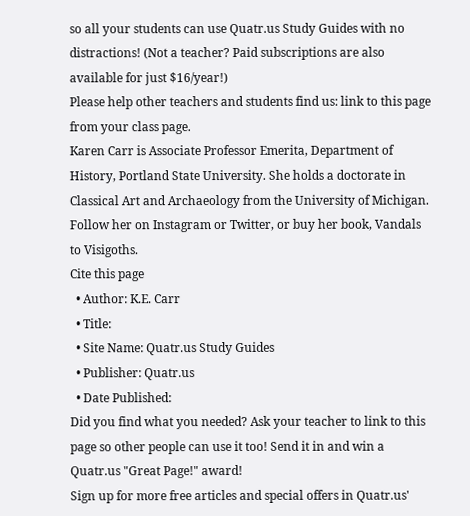so all your students can use Quatr.us Study Guides with no distractions! (Not a teacher? Paid subscriptions are also available for just $16/year!)
Please help other teachers and students find us: link to this page from your class page.
Karen Carr is Associate Professor Emerita, Department of History, Portland State University. She holds a doctorate in Classical Art and Archaeology from the University of Michigan. Follow her on Instagram or Twitter, or buy her book, Vandals to Visigoths.
Cite this page
  • Author: K.E. Carr
  • Title:
  • Site Name: Quatr.us Study Guides
  • Publisher: Quatr.us
  • Date Published:
Did you find what you needed? Ask your teacher to link to this page so other people can use it too! Send it in and win a Quatr.us "Great Page!" award!
Sign up for more free articles and special offers in Quatr.us'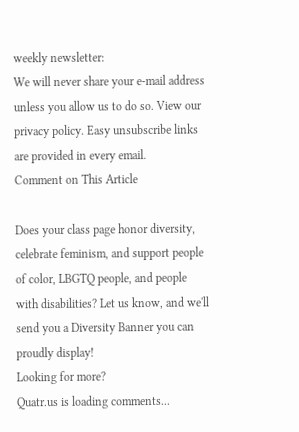weekly newsletter:
We will never share your e-mail address unless you allow us to do so. View our privacy policy. Easy unsubscribe links are provided in every email.
Comment on This Article

Does your class page honor diversity, celebrate feminism, and support people of color, LBGTQ people, and people with disabilities? Let us know, and we'll send you a Diversity Banner you can proudly display!
Looking for more?
Quatr.us is loading comments...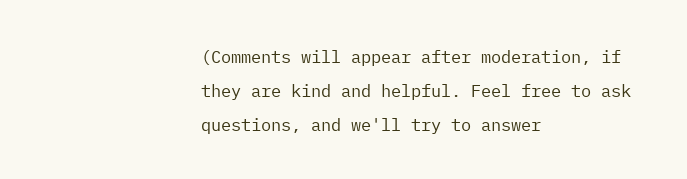(Comments will appear after moderation, if they are kind and helpful. Feel free to ask questions, and we'll try to answer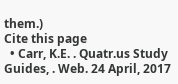them.)
Cite this page
  • Carr, K.E. . Quatr.us Study Guides, . Web. 24 April, 2017